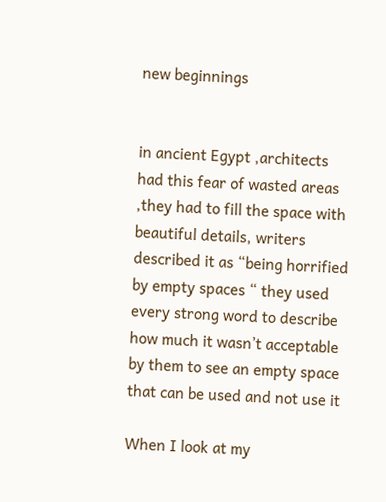new beginnings


in ancient Egypt ,architects had this fear of wasted areas ,they had to fill the space with beautiful details, writers  described it as “being horrified by empty spaces “ they used every strong word to describe how much it wasn’t acceptable by them to see an empty space that can be used and not use it

When I look at my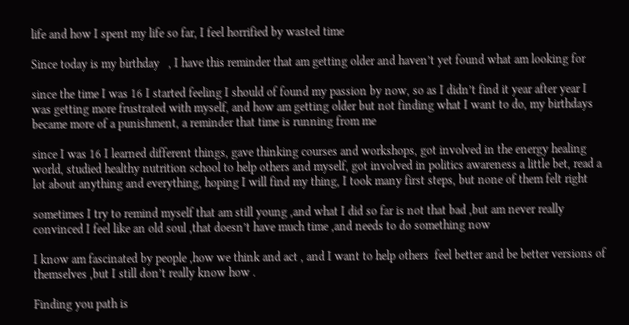life and how I spent my life so far, I feel horrified by wasted time

Since today is my birthday   , I have this reminder that am getting older and haven’t yet found what am looking for

since the time I was 16 I started feeling I should of found my passion by now, so as I didn’t find it year after year I was getting more frustrated with myself, and how am getting older but not finding what I want to do, my birthdays became more of a punishment, a reminder that time is running from me

since I was 16 I learned different things, gave thinking courses and workshops, got involved in the energy healing world, studied healthy nutrition school to help others and myself, got involved in politics awareness a little bet, read a lot about anything and everything, hoping I will find my thing, I took many first steps, but none of them felt right

sometimes I try to remind myself that am still young ,and what I did so far is not that bad ,but am never really convinced I feel like an old soul ,that doesn’t have much time ,and needs to do something now

I know am fascinated by people ,how we think and act , and I want to help others  feel better and be better versions of themselves ,but I still don’t really know how .

Finding you path is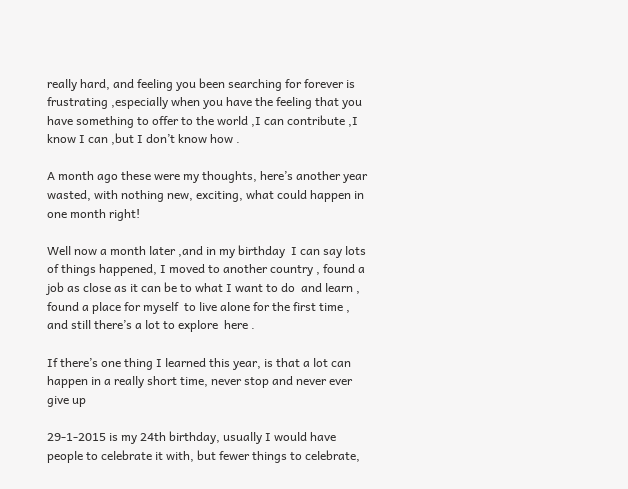really hard, and feeling you been searching for forever is frustrating ,especially when you have the feeling that you have something to offer to the world ,I can contribute ,I know I can ,but I don’t know how .

A month ago these were my thoughts, here’s another year wasted, with nothing new, exciting, what could happen in one month right!

Well now a month later ,and in my birthday  I can say lots of things happened, I moved to another country , found a job as close as it can be to what I want to do  and learn , found a place for myself  to live alone for the first time , and still there’s a lot to explore  here .

If there’s one thing I learned this year, is that a lot can happen in a really short time, never stop and never ever give up

29-1-2015 is my 24th birthday, usually I would have people to celebrate it with, but fewer things to celebrate,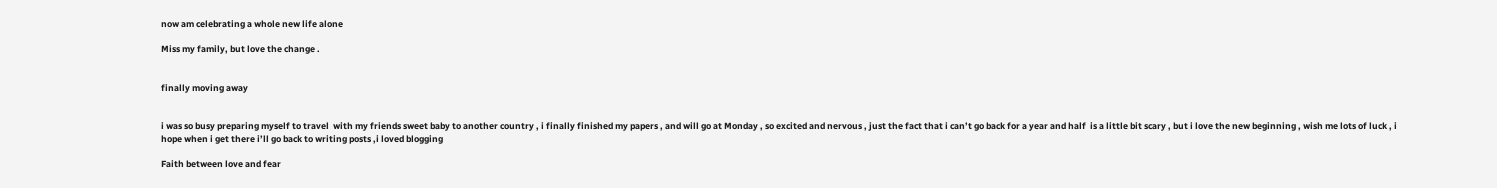now am celebrating a whole new life alone

Miss my family, but love the change .


finally moving away


i was so busy preparing myself to travel  with my friends sweet baby to another country , i finally finished my papers , and will go at Monday , so excited and nervous , just the fact that i can’t go back for a year and half  is a little bit scary , but i love the new beginning , wish me lots of luck , i hope when i get there i’ll go back to writing posts ,i loved blogging

Faith between love and fear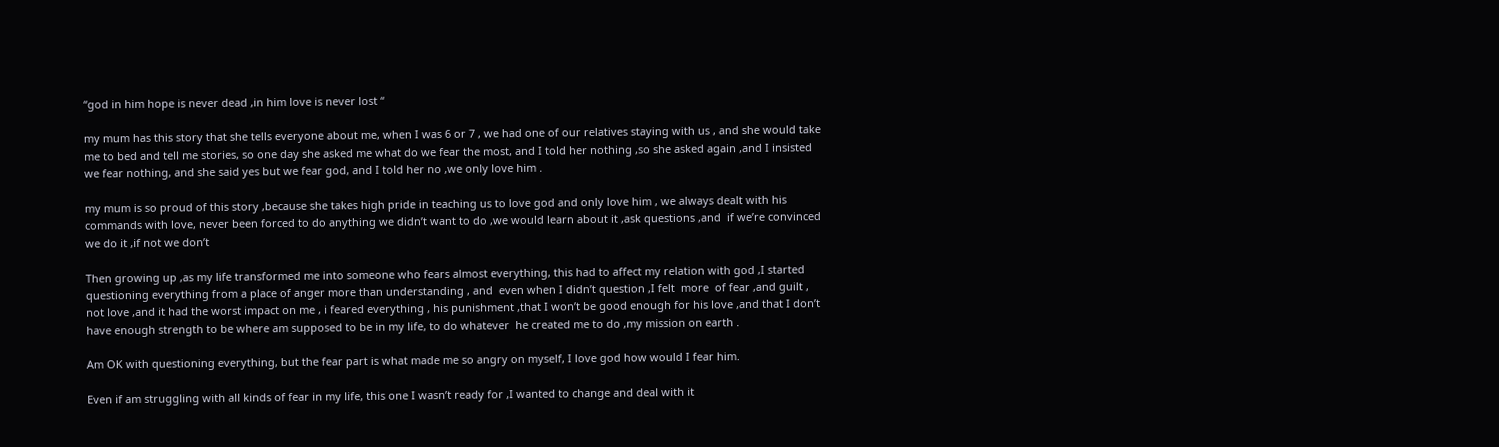“god in him hope is never dead ,in him love is never lost “

my mum has this story that she tells everyone about me, when I was 6 or 7 , we had one of our relatives staying with us , and she would take me to bed and tell me stories, so one day she asked me what do we fear the most, and I told her nothing ,so she asked again ,and I insisted we fear nothing, and she said yes but we fear god, and I told her no ,we only love him .

my mum is so proud of this story ,because she takes high pride in teaching us to love god and only love him , we always dealt with his commands with love, never been forced to do anything we didn’t want to do ,we would learn about it ,ask questions ,and  if we’re convinced we do it ,if not we don’t

Then growing up ,as my life transformed me into someone who fears almost everything, this had to affect my relation with god ,I started questioning everything from a place of anger more than understanding , and  even when I didn’t question ,I felt  more  of fear ,and guilt , not love ,and it had the worst impact on me , i feared everything , his punishment ,that I won’t be good enough for his love ,and that I don’t have enough strength to be where am supposed to be in my life, to do whatever  he created me to do ,my mission on earth .

Am OK with questioning everything, but the fear part is what made me so angry on myself, I love god how would I fear him.

Even if am struggling with all kinds of fear in my life, this one I wasn’t ready for ,I wanted to change and deal with it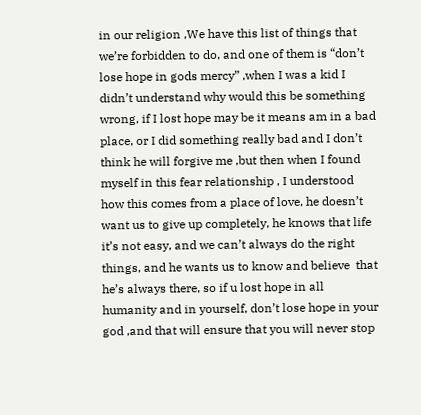in our religion ,We have this list of things that we’re forbidden to do, and one of them is “don’t lose hope in gods mercy” ,when I was a kid I didn’t understand why would this be something  wrong, if I lost hope may be it means am in a bad place, or I did something really bad and I don’t think he will forgive me ,but then when I found myself in this fear relationship , I understood how this comes from a place of love, he doesn’t want us to give up completely, he knows that life  it’s not easy, and we can’t always do the right things, and he wants us to know and believe  that he’s always there, so if u lost hope in all humanity and in yourself, don’t lose hope in your god ,and that will ensure that you will never stop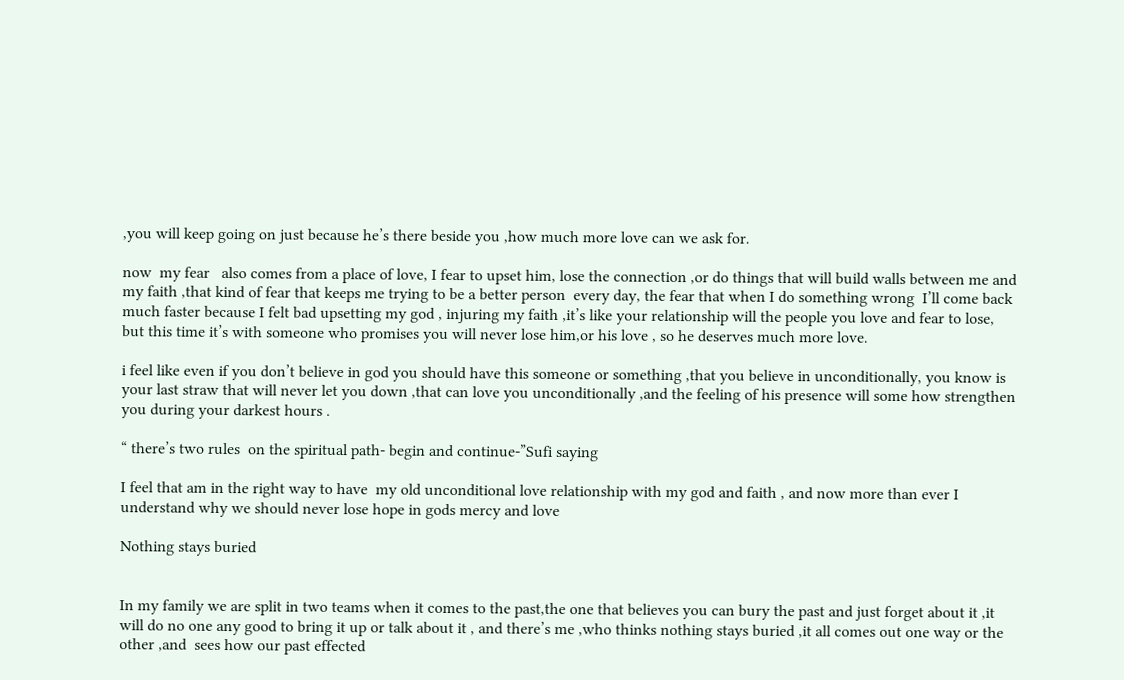,you will keep going on just because he’s there beside you ,how much more love can we ask for.

now  my fear   also comes from a place of love, I fear to upset him, lose the connection ,or do things that will build walls between me and my faith ,that kind of fear that keeps me trying to be a better person  every day, the fear that when I do something wrong  I’ll come back much faster because I felt bad upsetting my god , injuring my faith ,it’s like your relationship will the people you love and fear to lose, but this time it’s with someone who promises you will never lose him,or his love , so he deserves much more love.

i feel like even if you don’t believe in god you should have this someone or something ,that you believe in unconditionally, you know is your last straw that will never let you down ,that can love you unconditionally ,and the feeling of his presence will some how strengthen you during your darkest hours .

“ there’s two rules  on the spiritual path- begin and continue-”Sufi saying

I feel that am in the right way to have  my old unconditional love relationship with my god and faith , and now more than ever I understand why we should never lose hope in gods mercy and love

Nothing stays buried


In my family we are split in two teams when it comes to the past,the one that believes you can bury the past and just forget about it ,it will do no one any good to bring it up or talk about it , and there’s me ,who thinks nothing stays buried ,it all comes out one way or the other ,and  sees how our past effected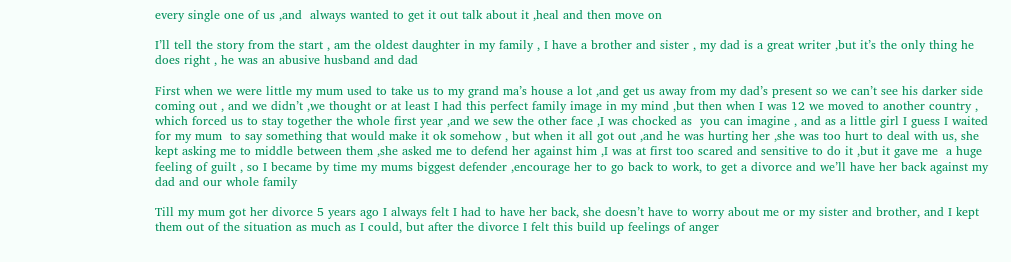every single one of us ,and  always wanted to get it out talk about it ,heal and then move on

I’ll tell the story from the start , am the oldest daughter in my family , I have a brother and sister , my dad is a great writer ,but it’s the only thing he does right , he was an abusive husband and dad

First when we were little my mum used to take us to my grand ma’s house a lot ,and get us away from my dad’s present so we can’t see his darker side coming out , and we didn’t ,we thought or at least I had this perfect family image in my mind ,but then when I was 12 we moved to another country , which forced us to stay together the whole first year ,and we sew the other face ,I was chocked as  you can imagine , and as a little girl I guess I waited for my mum  to say something that would make it ok somehow , but when it all got out ,and he was hurting her ,she was too hurt to deal with us, she kept asking me to middle between them ,she asked me to defend her against him ,I was at first too scared and sensitive to do it ,but it gave me  a huge feeling of guilt , so I became by time my mums biggest defender ,encourage her to go back to work, to get a divorce and we’ll have her back against my dad and our whole family

Till my mum got her divorce 5 years ago I always felt I had to have her back, she doesn’t have to worry about me or my sister and brother, and I kept them out of the situation as much as I could, but after the divorce I felt this build up feelings of anger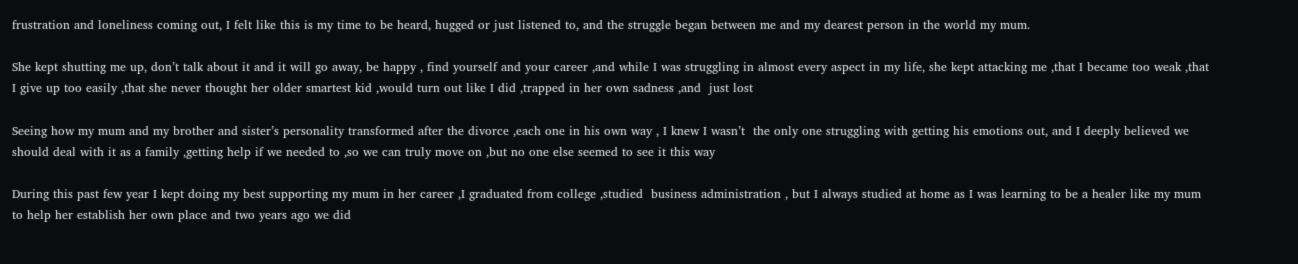frustration and loneliness coming out, I felt like this is my time to be heard, hugged or just listened to, and the struggle began between me and my dearest person in the world my mum.

She kept shutting me up, don’t talk about it and it will go away, be happy , find yourself and your career ,and while I was struggling in almost every aspect in my life, she kept attacking me ,that I became too weak ,that I give up too easily ,that she never thought her older smartest kid ,would turn out like I did ,trapped in her own sadness ,and  just lost

Seeing how my mum and my brother and sister’s personality transformed after the divorce ,each one in his own way , I knew I wasn’t  the only one struggling with getting his emotions out, and I deeply believed we should deal with it as a family ,getting help if we needed to ,so we can truly move on ,but no one else seemed to see it this way

During this past few year I kept doing my best supporting my mum in her career ,I graduated from college ,studied  business administration , but I always studied at home as I was learning to be a healer like my mum to help her establish her own place and two years ago we did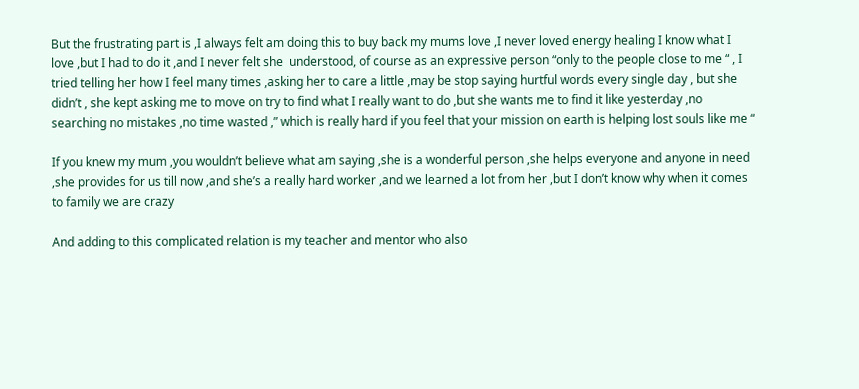But the frustrating part is ,I always felt am doing this to buy back my mums love ,I never loved energy healing I know what I love ,but I had to do it ,and I never felt she  understood, of course as an expressive person “only to the people close to me “ , I tried telling her how I feel many times ,asking her to care a little ,may be stop saying hurtful words every single day , but she didn’t , she kept asking me to move on try to find what I really want to do ,but she wants me to find it like yesterday ,no searching no mistakes ,no time wasted ,” which is really hard if you feel that your mission on earth is helping lost souls like me “

If you knew my mum ,you wouldn’t believe what am saying ,she is a wonderful person ,she helps everyone and anyone in need ,she provides for us till now ,and she’s a really hard worker ,and we learned a lot from her ,but I don’t know why when it comes to family we are crazy

And adding to this complicated relation is my teacher and mentor who also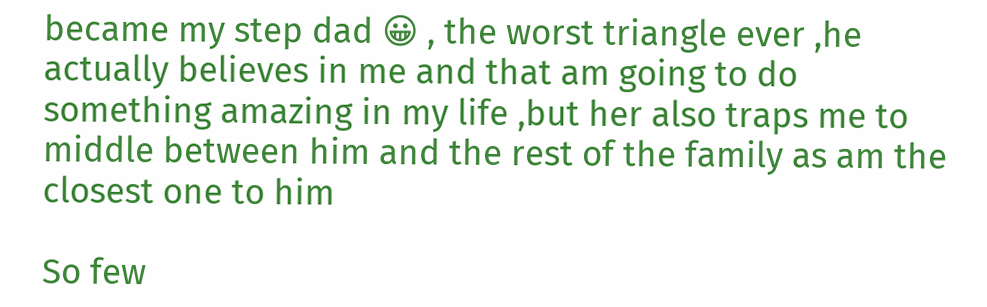became my step dad 😀 , the worst triangle ever ,he actually believes in me and that am going to do something amazing in my life ,but her also traps me to middle between him and the rest of the family as am the closest one to him

So few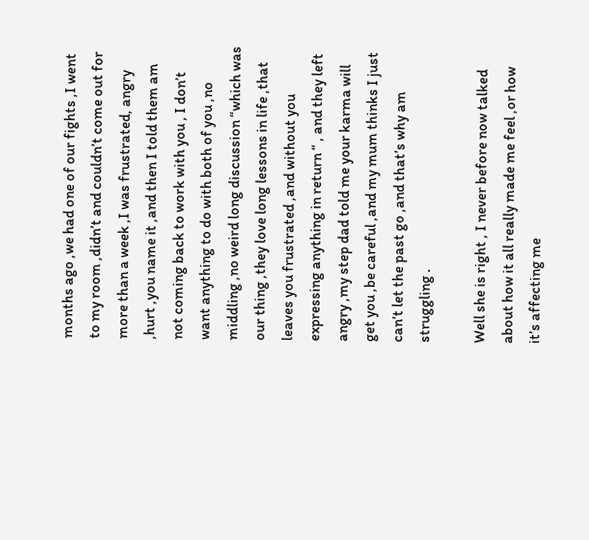months ago ,we had one of our fights ,I went to my room ,didn’t and couldn’t come out for more than a week ,I was frustrated, angry ,hurt ,you name it ,and then I told them am not coming back to work with you , I don’t want anything to do with both of you ,no middling ,no weird long discussion “which was our thing ,they love long lessons in life ,that leaves you frustrated ,and without you expressing anything in return “ , and they left angry ,my step dad told me your karma will get you ,be careful ,and my mum thinks I just can’t let the past go ,and that’s why am struggling .

Well she is right , I never before now talked about how it all really made me feel ,or how it’s affecting me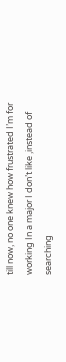till now, no one knew how frustrated I’m for working In a major I don’t like ,instead of searching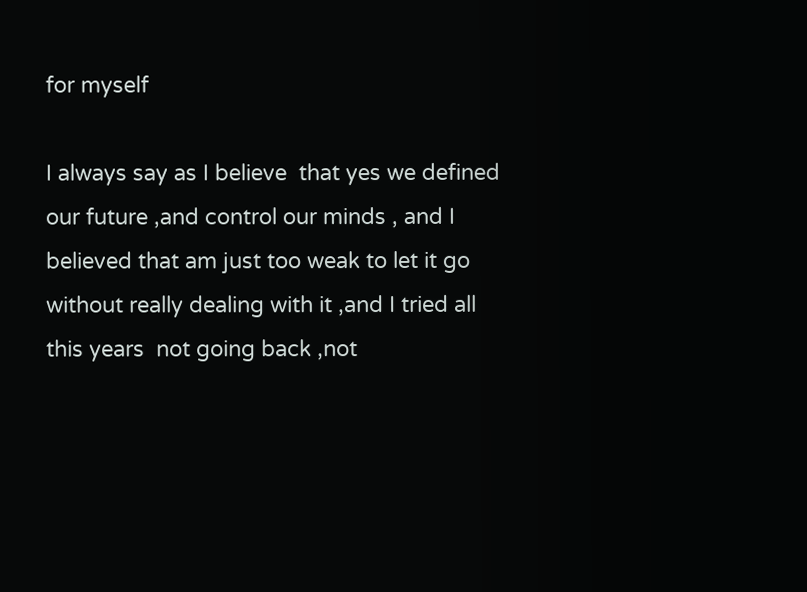for myself

I always say as I believe  that yes we defined our future ,and control our minds , and I believed that am just too weak to let it go without really dealing with it ,and I tried all this years  not going back ,not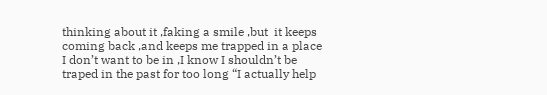thinking about it ,faking a smile ,but  it keeps coming back ,and keeps me trapped in a place I don’t want to be in ,I know I shouldn’t be traped in the past for too long “I actually help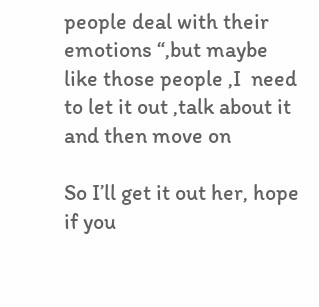people deal with their emotions “,but maybe like those people ,I  need to let it out ,talk about it and then move on

So I’ll get it out her, hope if you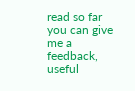read so far you can give me a feedback, useful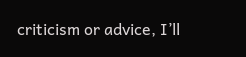criticism or advice, I’ll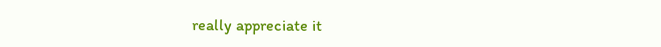really appreciate it